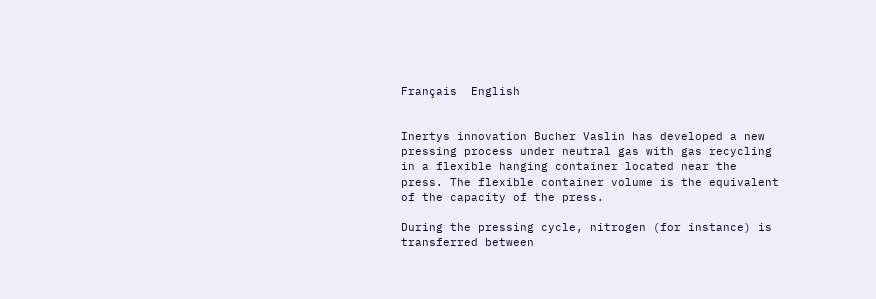Français  English


Inertys innovation Bucher Vaslin has developed a new pressing process under neutral gas with gas recycling in a flexible hanging container located near the press. The flexible container volume is the equivalent of the capacity of the press.

During the pressing cycle, nitrogen (for instance) is transferred between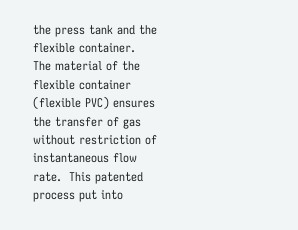the press tank and the flexible container.  The material of the flexible container (flexible PVC) ensures the transfer of gas without restriction of instantaneous flow rate.  This patented process put into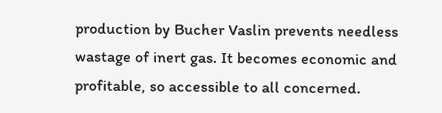production by Bucher Vaslin prevents needless wastage of inert gas. It becomes economic and profitable, so accessible to all concerned.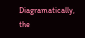Diagramatically, the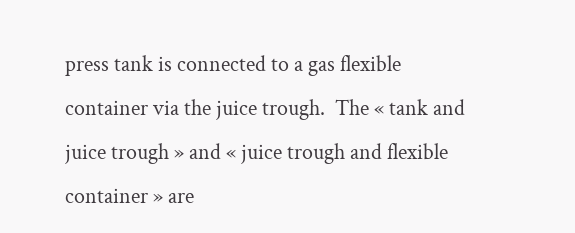press tank is connected to a gas flexible container via the juice trough.  The « tank and juice trough » and « juice trough and flexible container » are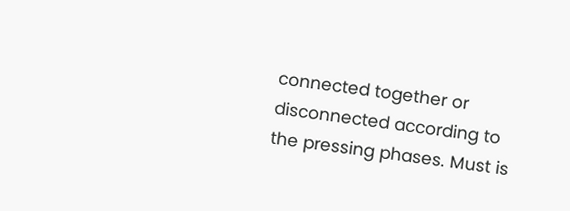connected together or disconnected according to the pressing phases. Must is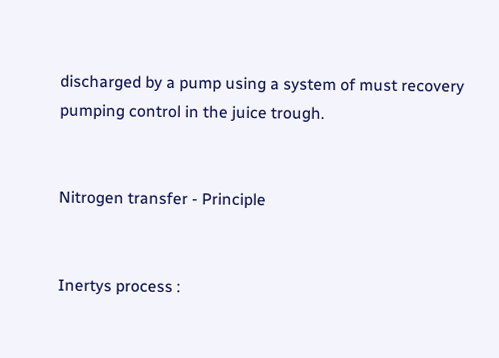discharged by a pump using a system of must recovery pumping control in the juice trough.


Nitrogen transfer - Principle


Inertys process :